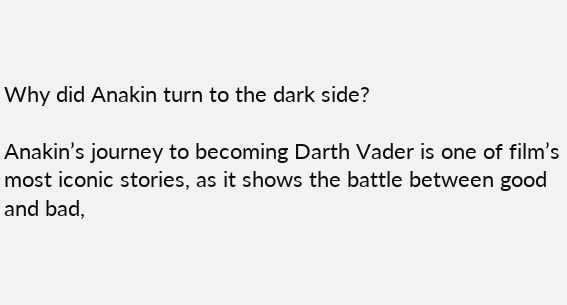Why did Anakin turn to the dark side?

Anakin’s journey to becoming Darth Vader is one of film’s most iconic stories, as it shows the battle between good and bad,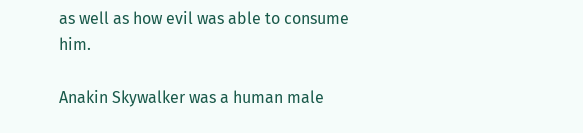as well as how evil was able to consume him.

Anakin Skywalker was a human male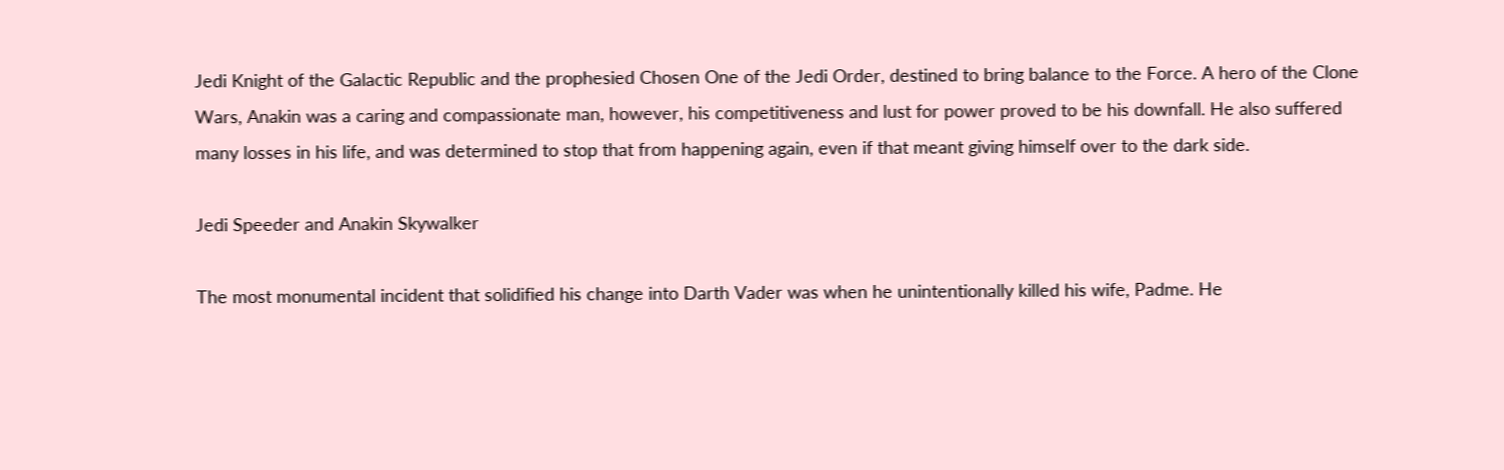Jedi Knight of the Galactic Republic and the prophesied Chosen One of the Jedi Order, destined to bring balance to the Force. A hero of the Clone Wars, Anakin was a caring and compassionate man, however, his competitiveness and lust for power proved to be his downfall. He also suffered many losses in his life, and was determined to stop that from happening again, even if that meant giving himself over to the dark side.

Jedi Speeder and Anakin Skywalker

The most monumental incident that solidified his change into Darth Vader was when he unintentionally killed his wife, Padme. He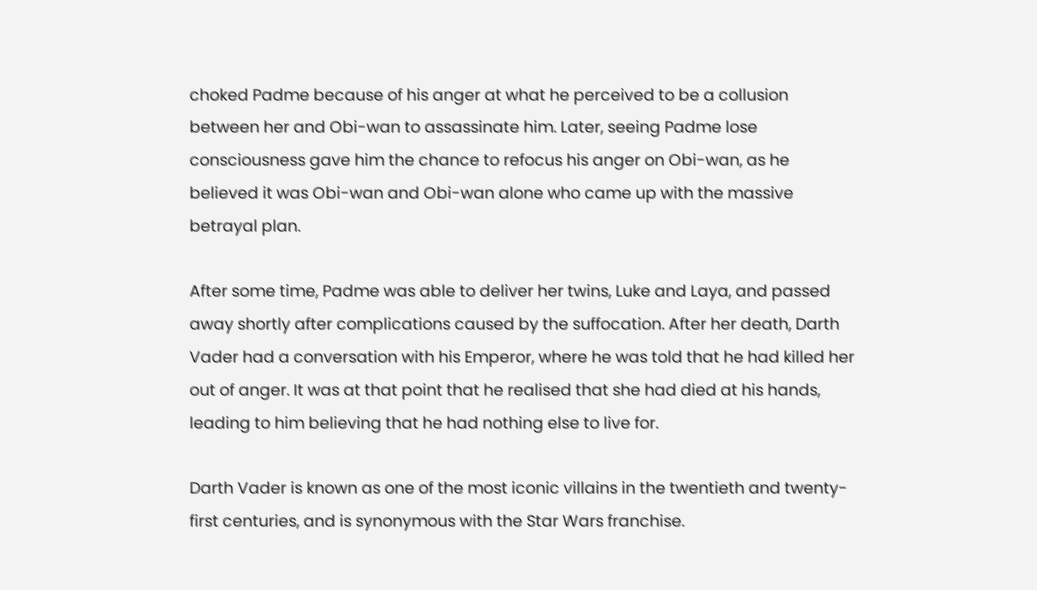choked Padme because of his anger at what he perceived to be a collusion between her and Obi-wan to assassinate him. Later, seeing Padme lose consciousness gave him the chance to refocus his anger on Obi-wan, as he believed it was Obi-wan and Obi-wan alone who came up with the massive betrayal plan.

After some time, Padme was able to deliver her twins, Luke and Laya, and passed away shortly after complications caused by the suffocation. After her death, Darth Vader had a conversation with his Emperor, where he was told that he had killed her out of anger. It was at that point that he realised that she had died at his hands, leading to him believing that he had nothing else to live for.

Darth Vader is known as one of the most iconic villains in the twentieth and twenty-first centuries, and is synonymous with the Star Wars franchise.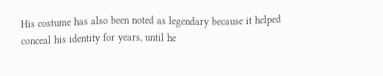His costume has also been noted as legendary because it helped conceal his identity for years, until he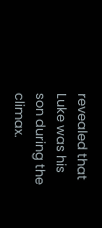revealed that Luke was his son during the climax.